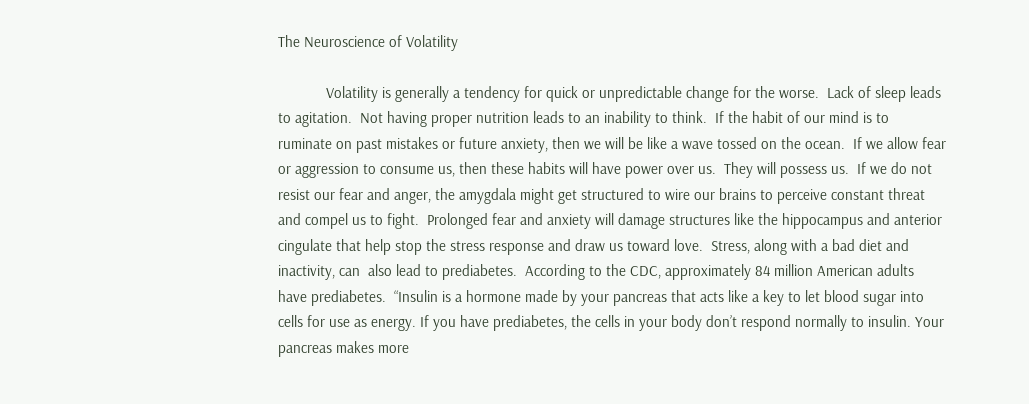The Neuroscience of Volatility

            Volatility is generally a tendency for quick or unpredictable change for the worse.  Lack of sleep leads to agitation.  Not having proper nutrition leads to an inability to think.  If the habit of our mind is to ruminate on past mistakes or future anxiety, then we will be like a wave tossed on the ocean.  If we allow fear or aggression to consume us, then these habits will have power over us.  They will possess us.  If we do not resist our fear and anger, the amygdala might get structured to wire our brains to perceive constant threat and compel us to fight.  Prolonged fear and anxiety will damage structures like the hippocampus and anterior cingulate that help stop the stress response and draw us toward love.  Stress, along with a bad diet and inactivity, can  also lead to prediabetes.  According to the CDC, approximately 84 million American adults have prediabetes.  “Insulin is a hormone made by your pancreas that acts like a key to let blood sugar into cells for use as energy. If you have prediabetes, the cells in your body don’t respond normally to insulin. Your pancreas makes more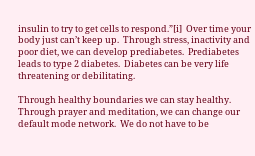insulin to try to get cells to respond.”[i]  Over time your body just can’t keep up.  Through stress, inactivity and poor diet, we can develop prediabetes.  Prediabetes leads to type 2 diabetes.  Diabetes can be very life threatening or debilitating.

Through healthy boundaries we can stay healthy.  Through prayer and meditation, we can change our default mode network.  We do not have to be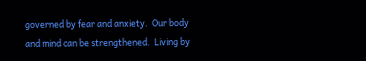governed by fear and anxiety.  Our body and mind can be strengthened.  Living by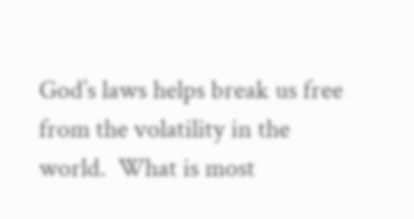God’s laws helps break us free from the volatility in the world.  What is most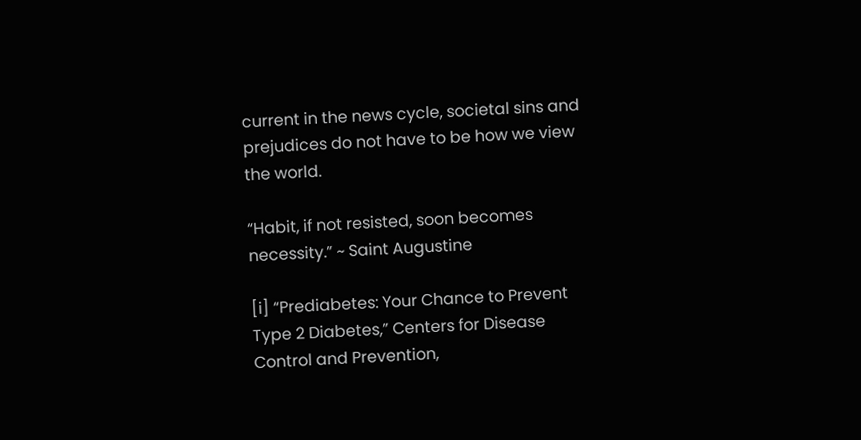current in the news cycle, societal sins and prejudices do not have to be how we view the world.

“Habit, if not resisted, soon becomes necessity.” ~ Saint Augustine

[i] “Prediabetes: Your Chance to Prevent Type 2 Diabetes,” Centers for Disease Control and Prevention,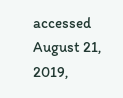accessed August 21, 2019,